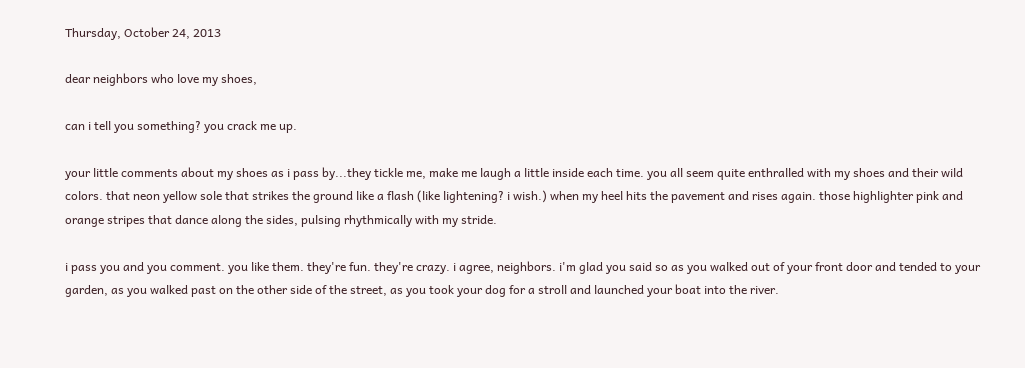Thursday, October 24, 2013

dear neighbors who love my shoes,

can i tell you something? you crack me up.

your little comments about my shoes as i pass by...they tickle me, make me laugh a little inside each time. you all seem quite enthralled with my shoes and their wild colors. that neon yellow sole that strikes the ground like a flash (like lightening? i wish.) when my heel hits the pavement and rises again. those highlighter pink and orange stripes that dance along the sides, pulsing rhythmically with my stride.

i pass you and you comment. you like them. they're fun. they're crazy. i agree, neighbors. i'm glad you said so as you walked out of your front door and tended to your garden, as you walked past on the other side of the street, as you took your dog for a stroll and launched your boat into the river.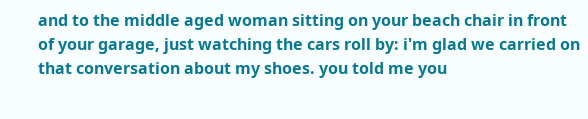and to the middle aged woman sitting on your beach chair in front of your garage, just watching the cars roll by: i'm glad we carried on that conversation about my shoes. you told me you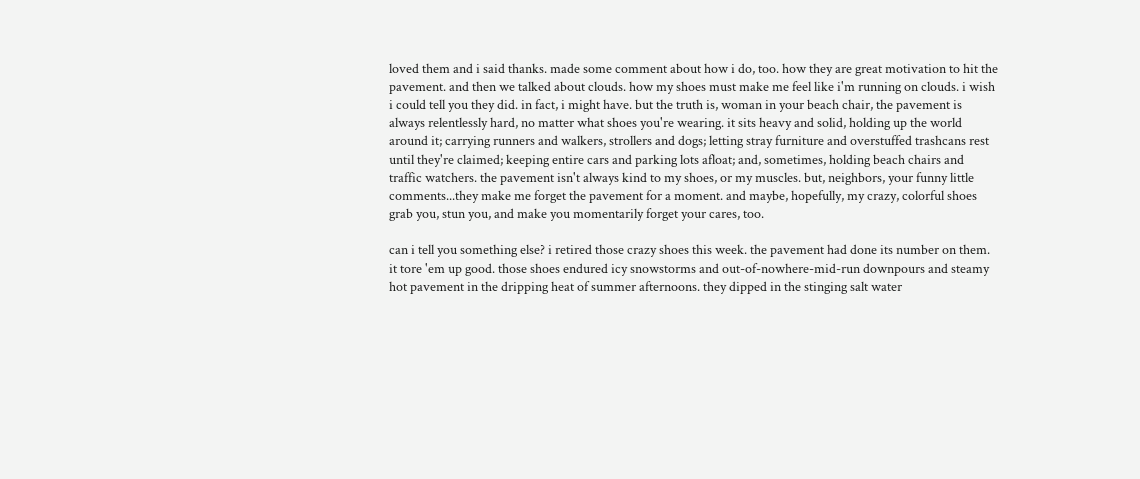loved them and i said thanks. made some comment about how i do, too. how they are great motivation to hit the pavement. and then we talked about clouds. how my shoes must make me feel like i'm running on clouds. i wish i could tell you they did. in fact, i might have. but the truth is, woman in your beach chair, the pavement is always relentlessly hard, no matter what shoes you're wearing. it sits heavy and solid, holding up the world around it; carrying runners and walkers, strollers and dogs; letting stray furniture and overstuffed trashcans rest until they're claimed; keeping entire cars and parking lots afloat; and, sometimes, holding beach chairs and traffic watchers. the pavement isn't always kind to my shoes, or my muscles. but, neighbors, your funny little comments...they make me forget the pavement for a moment. and maybe, hopefully, my crazy, colorful shoes grab you, stun you, and make you momentarily forget your cares, too.

can i tell you something else? i retired those crazy shoes this week. the pavement had done its number on them. it tore 'em up good. those shoes endured icy snowstorms and out-of-nowhere-mid-run downpours and steamy hot pavement in the dripping heat of summer afternoons. they dipped in the stinging salt water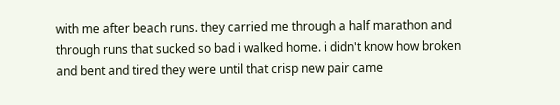with me after beach runs. they carried me through a half marathon and through runs that sucked so bad i walked home. i didn't know how broken and bent and tired they were until that crisp new pair came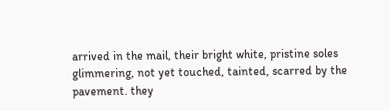arrived in the mail, their bright white, pristine soles glimmering, not yet touched, tainted, scarred by the pavement. they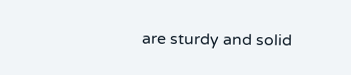are sturdy and solid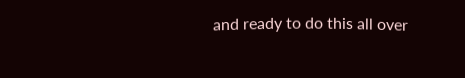and ready to do this all over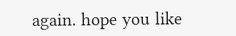again. hope you like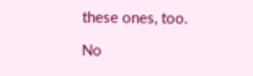these ones, too.

No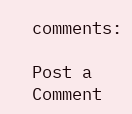comments:

Post a Comment